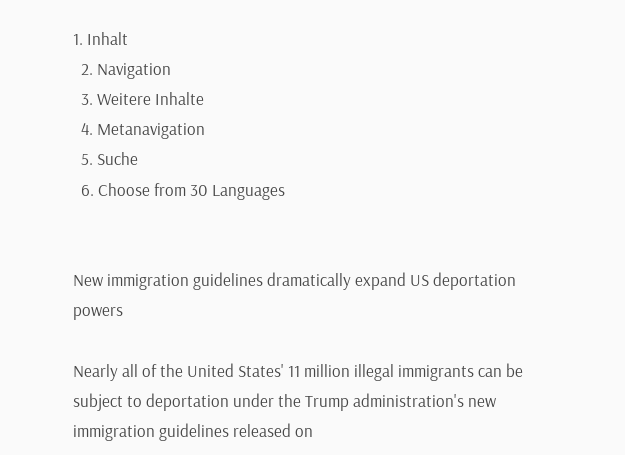1. Inhalt
  2. Navigation
  3. Weitere Inhalte
  4. Metanavigation
  5. Suche
  6. Choose from 30 Languages


New immigration guidelines dramatically expand US deportation powers

Nearly all of the United States' 11 million illegal immigrants can be subject to deportation under the Trump administration's new immigration guidelines released on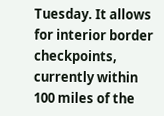Tuesday. It allows for interior border checkpoints, currently within 100 miles of the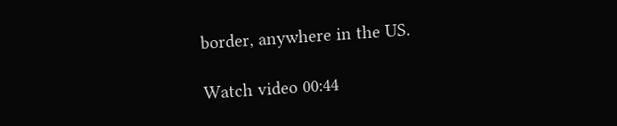border, anywhere in the US.

Watch video 00:44